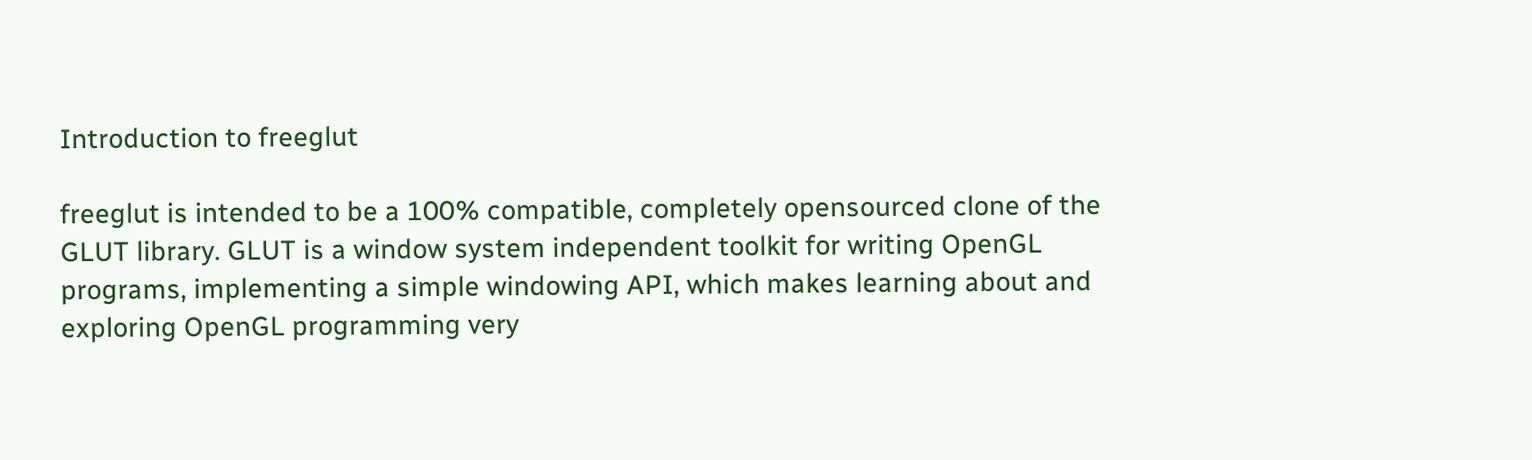Introduction to freeglut

freeglut is intended to be a 100% compatible, completely opensourced clone of the GLUT library. GLUT is a window system independent toolkit for writing OpenGL programs, implementing a simple windowing API, which makes learning about and exploring OpenGL programming very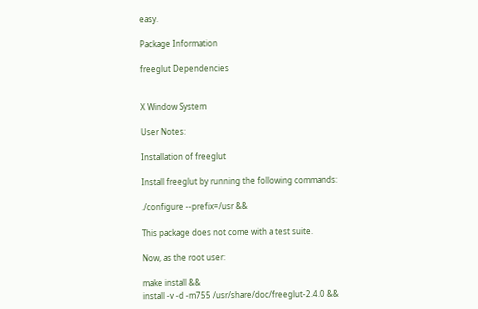easy.

Package Information

freeglut Dependencies


X Window System

User Notes:

Installation of freeglut

Install freeglut by running the following commands:

./configure --prefix=/usr &&

This package does not come with a test suite.

Now, as the root user:

make install &&
install -v -d -m755 /usr/share/doc/freeglut-2.4.0 &&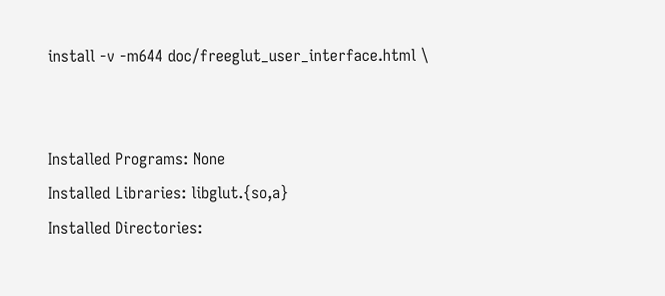install -v -m644 doc/freeglut_user_interface.html \


Installed Programs: None
Installed Libraries: libglut.{so,a}
Installed Directories: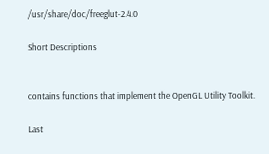/usr/share/doc/freeglut-2.4.0

Short Descriptions


contains functions that implement the OpenGL Utility Toolkit.

Last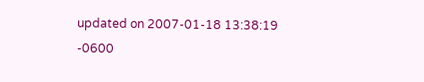updated on 2007-01-18 13:38:19 -0600